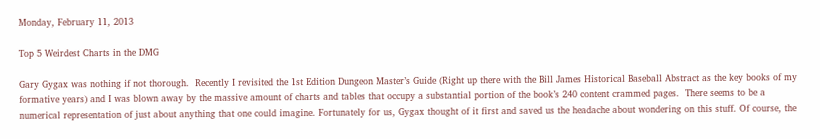Monday, February 11, 2013

Top 5 Weirdest Charts in the DMG

Gary Gygax was nothing if not thorough.  Recently I revisited the 1st Edition Dungeon Master’s Guide (Right up there with the Bill James Historical Baseball Abstract as the key books of my formative years) and I was blown away by the massive amount of charts and tables that occupy a substantial portion of the book’s 240 content crammed pages.  There seems to be a numerical representation of just about anything that one could imagine. Fortunately for us, Gygax thought of it first and saved us the headache about wondering on this stuff. Of course, the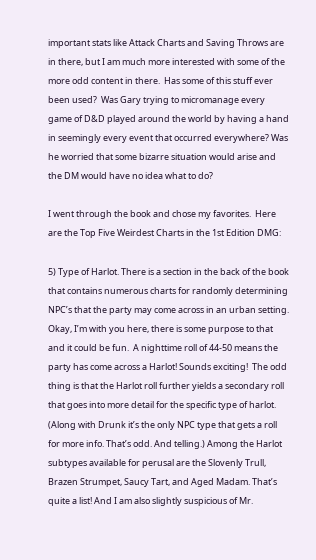important stats like Attack Charts and Saving Throws are in there, but I am much more interested with some of the more odd content in there.  Has some of this stuff ever been used?  Was Gary trying to micromanage every game of D&D played around the world by having a hand in seemingly every event that occurred everywhere? Was he worried that some bizarre situation would arise and the DM would have no idea what to do?

I went through the book and chose my favorites.  Here are the Top Five Weirdest Charts in the 1st Edition DMG:

5) Type of Harlot. There is a section in the back of the book that contains numerous charts for randomly determining NPC’s that the party may come across in an urban setting. Okay, I’m with you here, there is some purpose to that and it could be fun.  A nighttime roll of 44-50 means the party has come across a Harlot! Sounds exciting!  The odd thing is that the Harlot roll further yields a secondary roll that goes into more detail for the specific type of harlot. (Along with Drunk it’s the only NPC type that gets a roll for more info. That’s odd. And telling.) Among the Harlot subtypes available for perusal are the Slovenly Trull, Brazen Strumpet, Saucy Tart, and Aged Madam. That’s quite a list! And I am also slightly suspicious of Mr.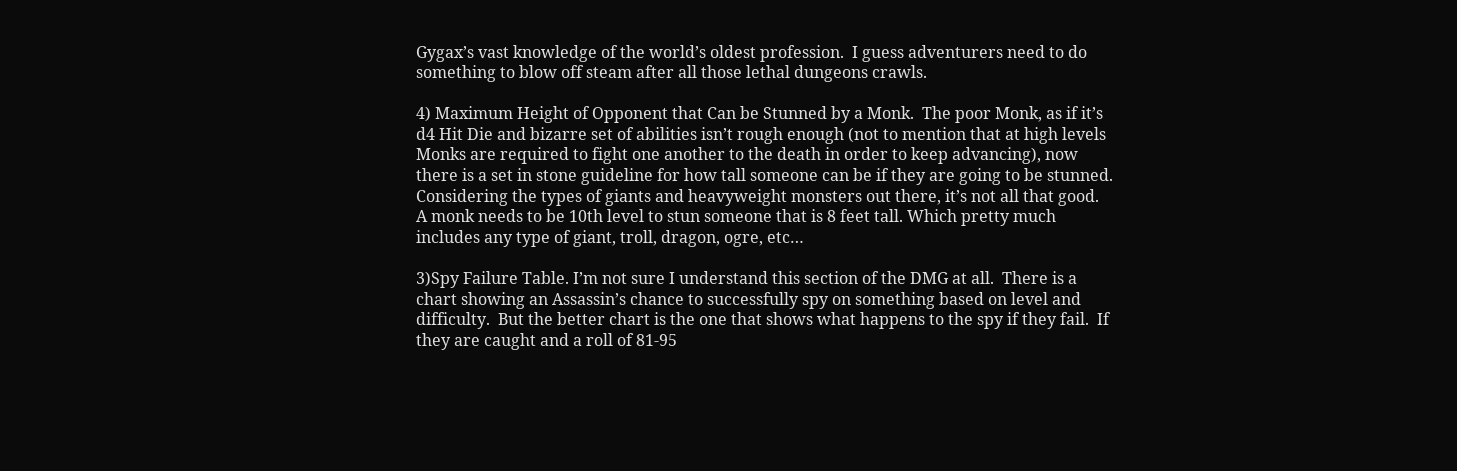Gygax’s vast knowledge of the world’s oldest profession.  I guess adventurers need to do something to blow off steam after all those lethal dungeons crawls.

4) Maximum Height of Opponent that Can be Stunned by a Monk.  The poor Monk, as if it’s d4 Hit Die and bizarre set of abilities isn’t rough enough (not to mention that at high levels Monks are required to fight one another to the death in order to keep advancing), now there is a set in stone guideline for how tall someone can be if they are going to be stunned.  Considering the types of giants and heavyweight monsters out there, it’s not all that good.  A monk needs to be 10th level to stun someone that is 8 feet tall. Which pretty much includes any type of giant, troll, dragon, ogre, etc…

3)Spy Failure Table. I’m not sure I understand this section of the DMG at all.  There is a chart showing an Assassin’s chance to successfully spy on something based on level and difficulty.  But the better chart is the one that shows what happens to the spy if they fail.  If they are caught and a roll of 81-95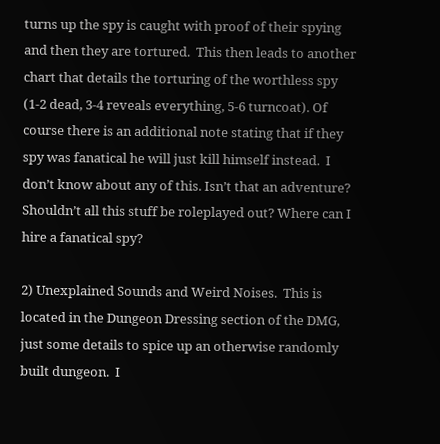turns up the spy is caught with proof of their spying and then they are tortured.  This then leads to another chart that details the torturing of the worthless spy (1-2 dead, 3-4 reveals everything, 5-6 turncoat). Of course there is an additional note stating that if they spy was fanatical he will just kill himself instead.  I don’t know about any of this. Isn’t that an adventure? Shouldn’t all this stuff be roleplayed out? Where can I hire a fanatical spy?

2) Unexplained Sounds and Weird Noises.  This is located in the Dungeon Dressing section of the DMG, just some details to spice up an otherwise randomly built dungeon.  I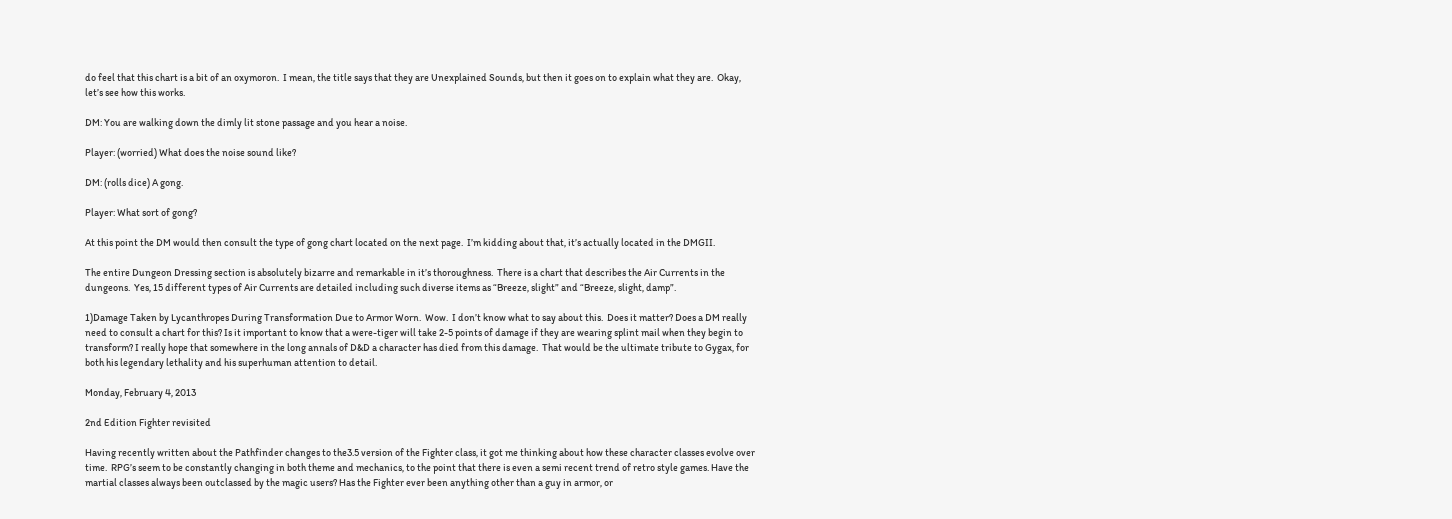do feel that this chart is a bit of an oxymoron.  I mean, the title says that they are Unexplained Sounds, but then it goes on to explain what they are.  Okay, let’s see how this works.

DM: You are walking down the dimly lit stone passage and you hear a noise.

Player: (worried) What does the noise sound like?

DM: (rolls dice) A gong.

Player: What sort of gong?

At this point the DM would then consult the type of gong chart located on the next page.  I’m kidding about that, it’s actually located in the DMGII.

The entire Dungeon Dressing section is absolutely bizarre and remarkable in it’s thoroughness.  There is a chart that describes the Air Currents in the dungeons.  Yes, 15 different types of Air Currents are detailed including such diverse items as “Breeze, slight” and “Breeze, slight, damp”.

1)Damage Taken by Lycanthropes During Transformation Due to Armor Worn.  Wow.  I don’t know what to say about this.  Does it matter? Does a DM really need to consult a chart for this? Is it important to know that a were-tiger will take 2-5 points of damage if they are wearing splint mail when they begin to transform? I really hope that somewhere in the long annals of D&D a character has died from this damage.  That would be the ultimate tribute to Gygax, for both his legendary lethality and his superhuman attention to detail.

Monday, February 4, 2013

2nd Edition Fighter revisited

Having recently written about the Pathfinder changes to the3.5 version of the Fighter class, it got me thinking about how these character classes evolve over time.  RPG’s seem to be constantly changing in both theme and mechanics, to the point that there is even a semi recent trend of retro style games. Have the martial classes always been outclassed by the magic users? Has the Fighter ever been anything other than a guy in armor, or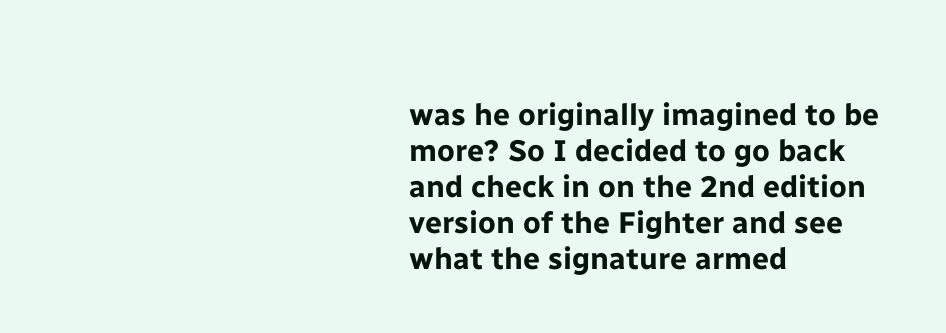was he originally imagined to be more? So I decided to go back and check in on the 2nd edition version of the Fighter and see what the signature armed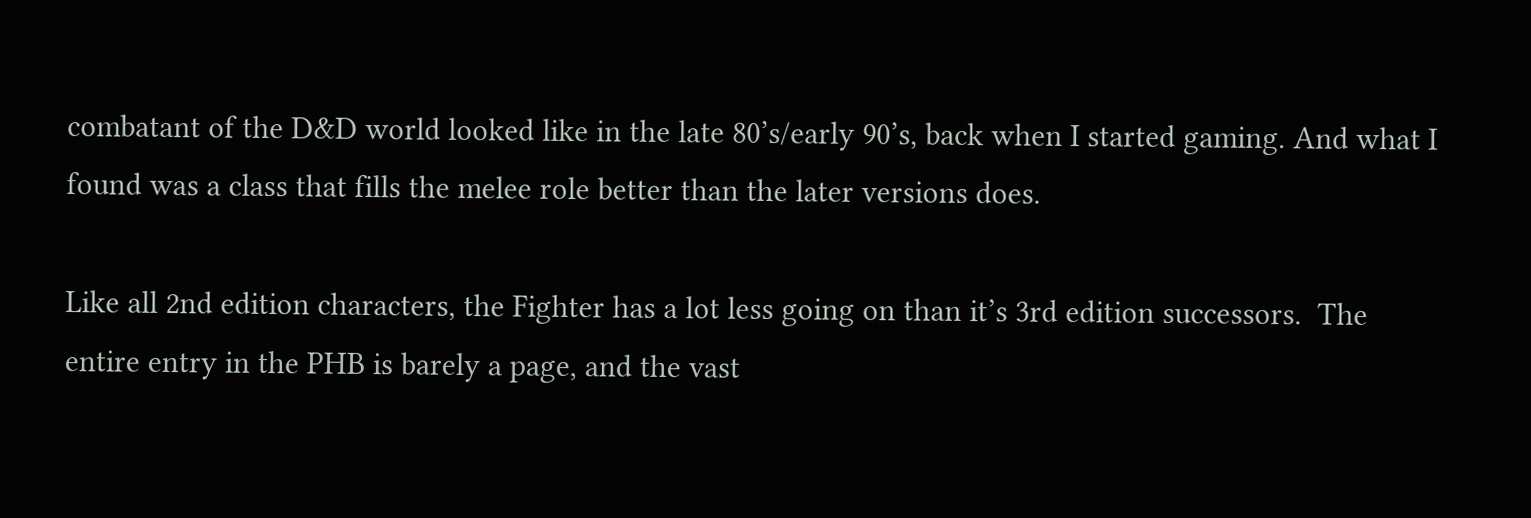combatant of the D&D world looked like in the late 80’s/early 90’s, back when I started gaming. And what I found was a class that fills the melee role better than the later versions does.

Like all 2nd edition characters, the Fighter has a lot less going on than it’s 3rd edition successors.  The entire entry in the PHB is barely a page, and the vast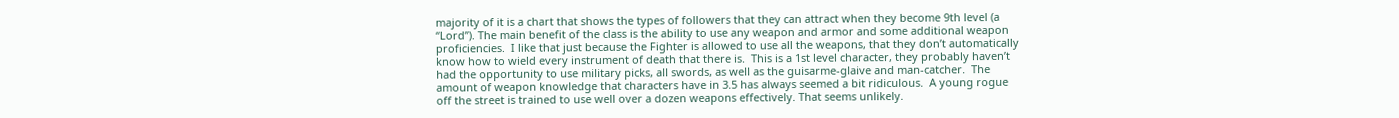majority of it is a chart that shows the types of followers that they can attract when they become 9th level (a “Lord”). The main benefit of the class is the ability to use any weapon and armor and some additional weapon proficiencies.  I like that just because the Fighter is allowed to use all the weapons, that they don’t automatically know how to wield every instrument of death that there is.  This is a 1st level character, they probably haven’t had the opportunity to use military picks, all swords, as well as the guisarme-glaive and man-catcher.  The amount of weapon knowledge that characters have in 3.5 has always seemed a bit ridiculous.  A young rogue off the street is trained to use well over a dozen weapons effectively. That seems unlikely.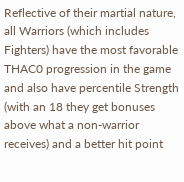Reflective of their martial nature, all Warriors (which includes Fighters) have the most favorable THAC0 progression in the game and also have percentile Strength (with an 18 they get bonuses above what a non-warrior receives) and a better hit point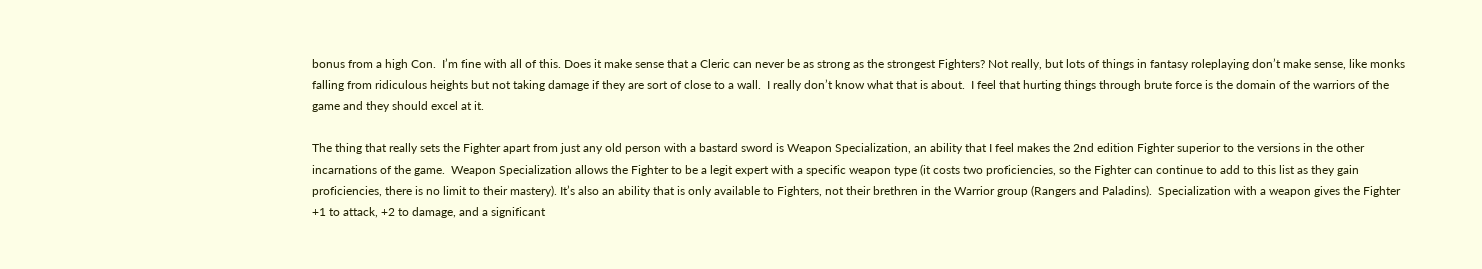bonus from a high Con.  I’m fine with all of this. Does it make sense that a Cleric can never be as strong as the strongest Fighters? Not really, but lots of things in fantasy roleplaying don’t make sense, like monks falling from ridiculous heights but not taking damage if they are sort of close to a wall.  I really don’t know what that is about.  I feel that hurting things through brute force is the domain of the warriors of the game and they should excel at it.

The thing that really sets the Fighter apart from just any old person with a bastard sword is Weapon Specialization, an ability that I feel makes the 2nd edition Fighter superior to the versions in the other incarnations of the game.  Weapon Specialization allows the Fighter to be a legit expert with a specific weapon type (it costs two proficiencies, so the Fighter can continue to add to this list as they gain proficiencies, there is no limit to their mastery). It’s also an ability that is only available to Fighters, not their brethren in the Warrior group (Rangers and Paladins).  Specialization with a weapon gives the Fighter +1 to attack, +2 to damage, and a significant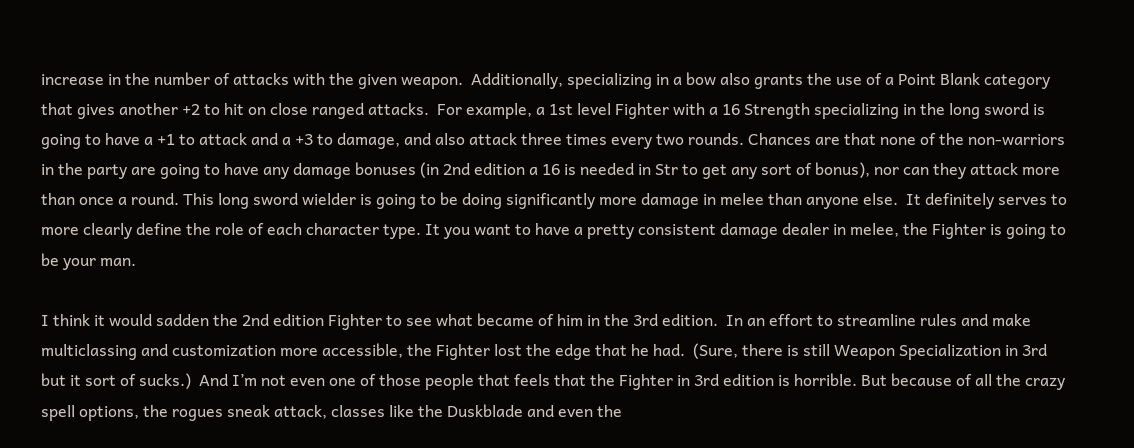increase in the number of attacks with the given weapon.  Additionally, specializing in a bow also grants the use of a Point Blank category that gives another +2 to hit on close ranged attacks.  For example, a 1st level Fighter with a 16 Strength specializing in the long sword is going to have a +1 to attack and a +3 to damage, and also attack three times every two rounds. Chances are that none of the non-warriors in the party are going to have any damage bonuses (in 2nd edition a 16 is needed in Str to get any sort of bonus), nor can they attack more than once a round. This long sword wielder is going to be doing significantly more damage in melee than anyone else.  It definitely serves to more clearly define the role of each character type. It you want to have a pretty consistent damage dealer in melee, the Fighter is going to be your man.

I think it would sadden the 2nd edition Fighter to see what became of him in the 3rd edition.  In an effort to streamline rules and make multiclassing and customization more accessible, the Fighter lost the edge that he had.  (Sure, there is still Weapon Specialization in 3rd but it sort of sucks.)  And I’m not even one of those people that feels that the Fighter in 3rd edition is horrible. But because of all the crazy spell options, the rogues sneak attack, classes like the Duskblade and even the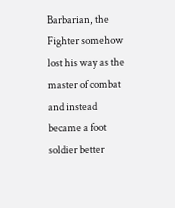Barbarian, the Fighter somehow lost his way as the master of combat and instead became a foot soldier better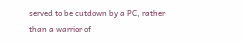served to be cutdown by a PC, rather than a warrior of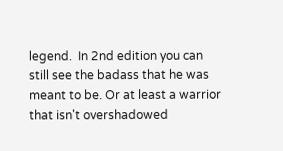legend.  In 2nd edition you can still see the badass that he was meant to be. Or at least a warrior that isn't overshadowed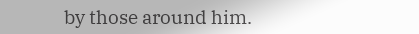by those around him.